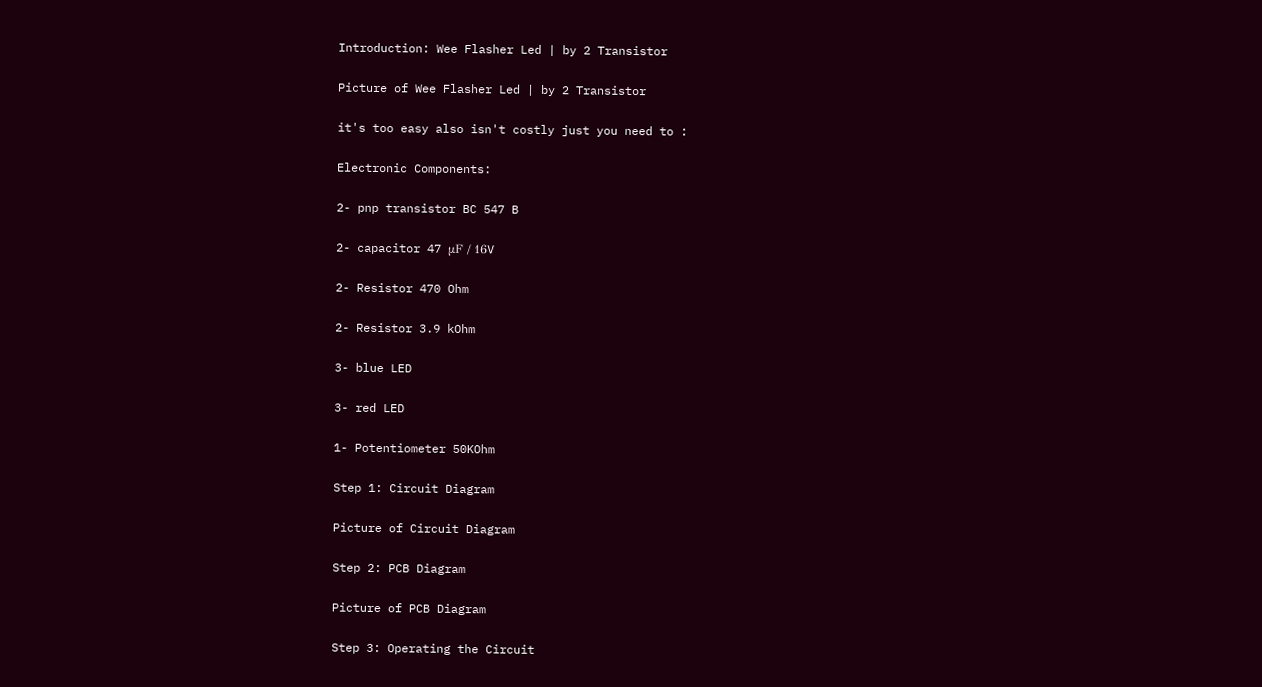Introduction: Wee Flasher Led | by 2 Transistor

Picture of Wee Flasher Led | by 2 Transistor

it's too easy also isn't costly just you need to :

Electronic Components:

2- pnp transistor BC 547 B

2- capacitor 47 μF / 16V

2- Resistor 470 Ohm

2- Resistor 3.9 kOhm

3- blue LED

3- red LED

1- Potentiometer 50KOhm

Step 1: Circuit Diagram

Picture of Circuit Diagram

Step 2: PCB Diagram

Picture of PCB Diagram

Step 3: Operating the Circuit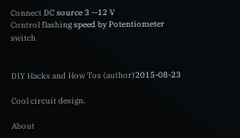Connect DC source 3 --12 V
Control flashing speed by Potentiometer switch


DIY Hacks and How Tos (author)2015-08-23

Cool circuit design.

About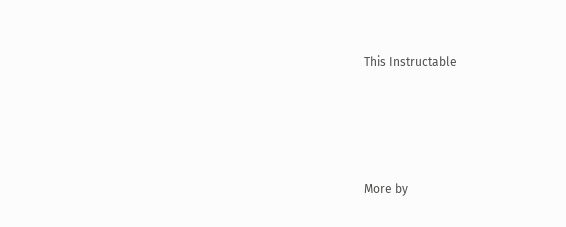This Instructable




More by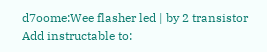d7oome:Wee flasher led | by 2 transistor
Add instructable to: